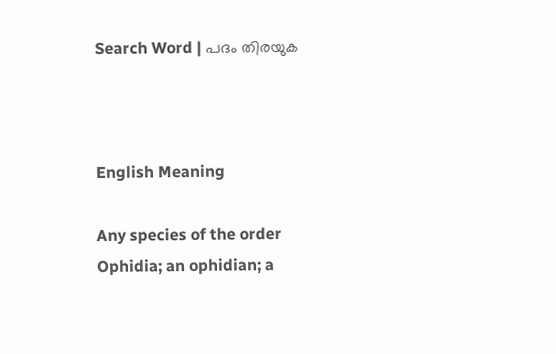Search Word | പദം തിരയുക



English Meaning

Any species of the order Ophidia; an ophidian; a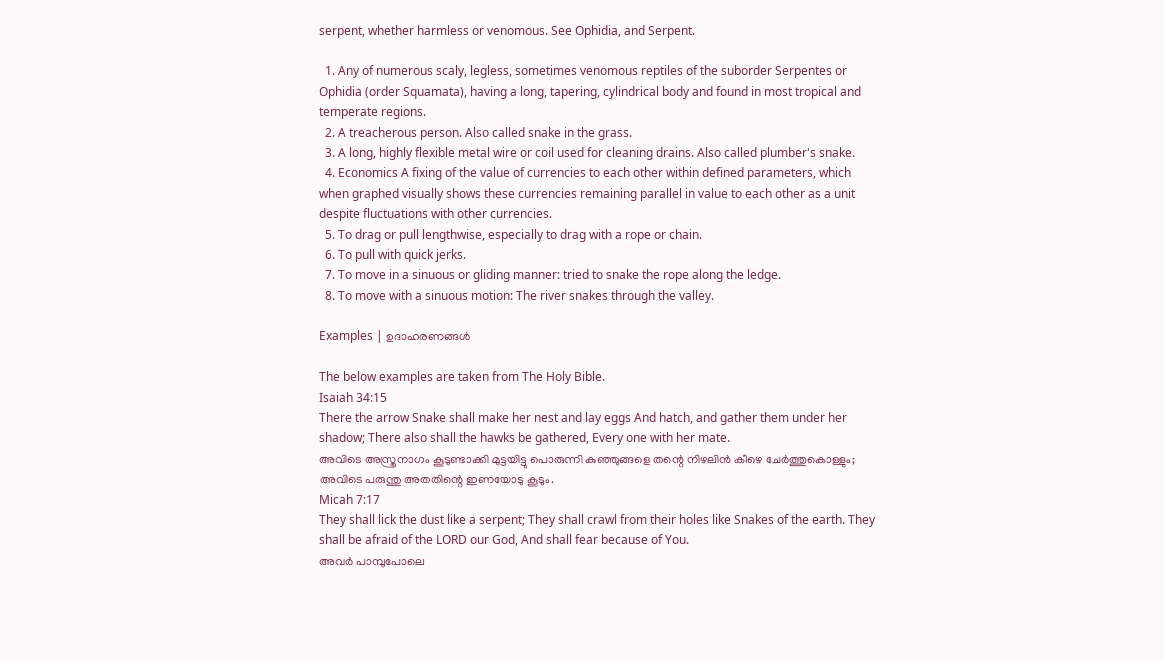serpent, whether harmless or venomous. See Ophidia, and Serpent.

  1. Any of numerous scaly, legless, sometimes venomous reptiles of the suborder Serpentes or Ophidia (order Squamata), having a long, tapering, cylindrical body and found in most tropical and temperate regions.
  2. A treacherous person. Also called snake in the grass.
  3. A long, highly flexible metal wire or coil used for cleaning drains. Also called plumber's snake.
  4. Economics A fixing of the value of currencies to each other within defined parameters, which when graphed visually shows these currencies remaining parallel in value to each other as a unit despite fluctuations with other currencies.
  5. To drag or pull lengthwise, especially to drag with a rope or chain.
  6. To pull with quick jerks.
  7. To move in a sinuous or gliding manner: tried to snake the rope along the ledge.
  8. To move with a sinuous motion: The river snakes through the valley.

Examples | ഉദാഹരണങ്ങൾ

The below examples are taken from The Holy Bible.
Isaiah 34:15
There the arrow Snake shall make her nest and lay eggs And hatch, and gather them under her shadow; There also shall the hawks be gathered, Every one with her mate.
അവിടെ അസ്ത്രനാഗം കൂടുണ്ടാക്കി മുട്ടയിട്ടു പൊരുന്നി കുഞ്ഞുങ്ങളെ തന്റെ നിഴലിൻ കീഴെ ചേർത്തുകൊള്ളും; അവിടെ പരുന്തു അതതിന്റെ ഇണയോടു കൂടും.
Micah 7:17
They shall lick the dust like a serpent; They shall crawl from their holes like Snakes of the earth. They shall be afraid of the LORD our God, And shall fear because of You.
അവർ പാമ്പുപോലെ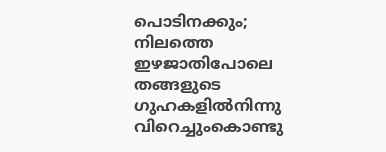പൊടിനക്കും; നിലത്തെ ഇഴജാതിപോലെ തങ്ങളുടെ ഗുഹകളിൽനിന്നു വിറെച്ചുംകൊണ്ടു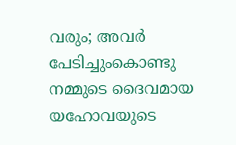വരും; അവർ പേടിച്ചുംകൊണ്ടു നമ്മുടെ ദൈവമായ യഹോവയുടെ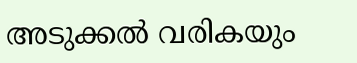അടുക്കൽ വരികയും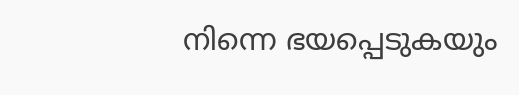നിന്നെ ഭയപ്പെടുകയും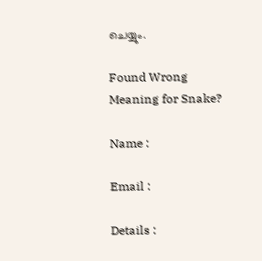ചെയ്യും.

Found Wrong Meaning for Snake?

Name :

Email :

Details :